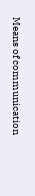Means of communication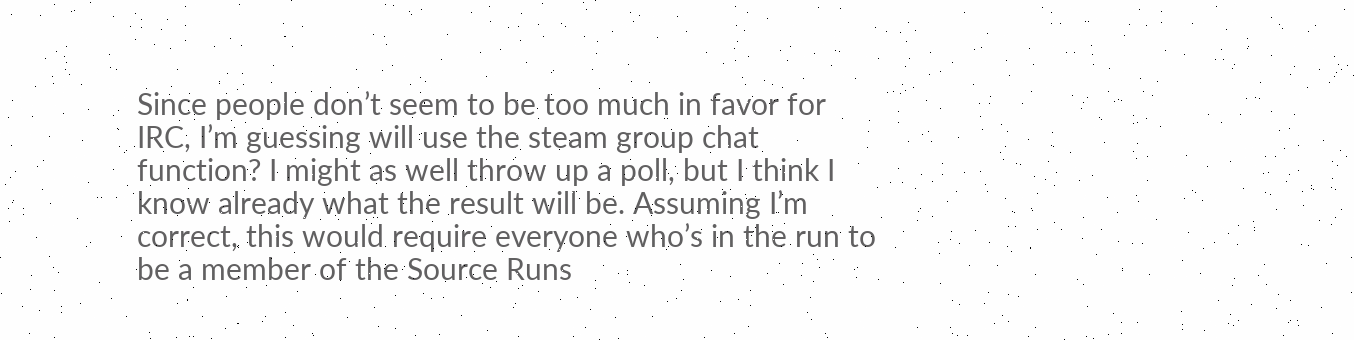Since people don’t seem to be too much in favor for IRC, I’m guessing will use the steam group chat function? I might as well throw up a poll, but I think I know already what the result will be. Assuming I’m correct, this would require everyone who’s in the run to be a member of the Source Runs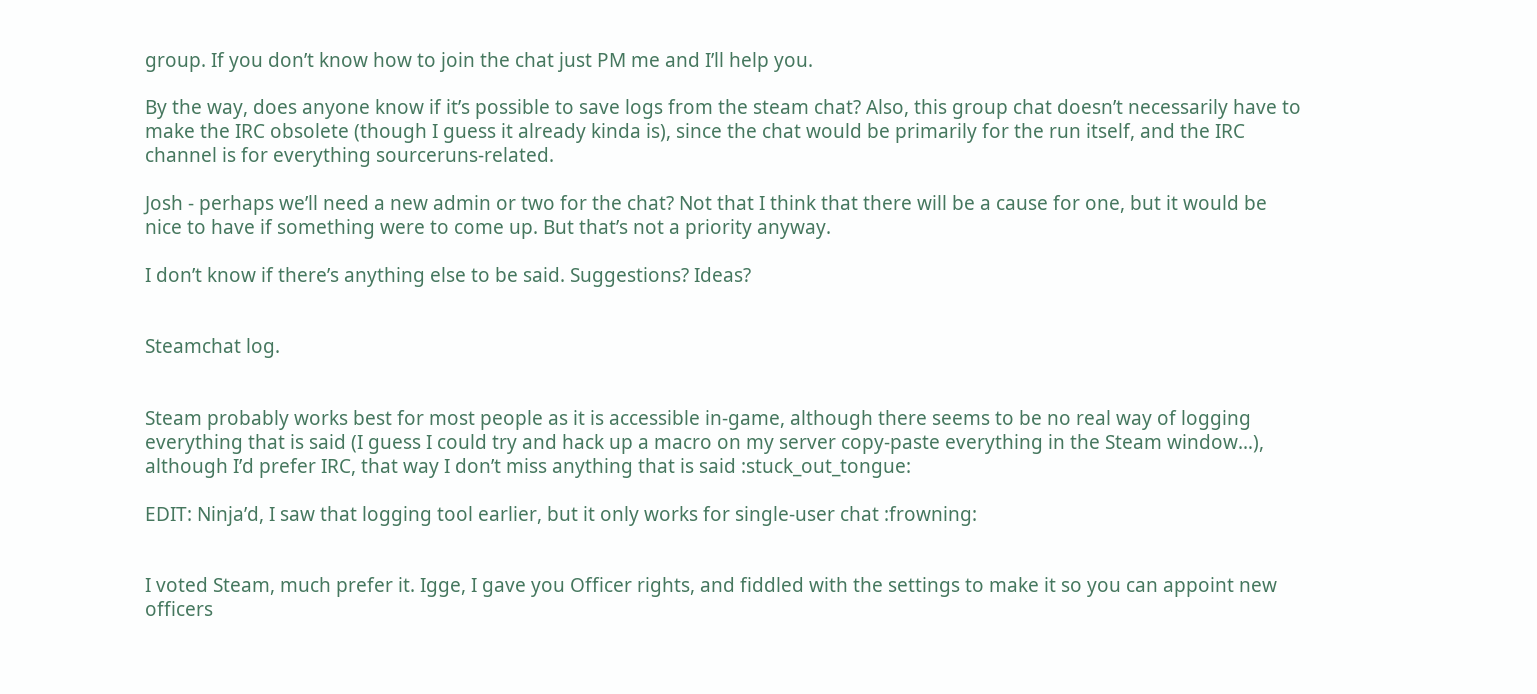group. If you don’t know how to join the chat just PM me and I’ll help you.

By the way, does anyone know if it’s possible to save logs from the steam chat? Also, this group chat doesn’t necessarily have to make the IRC obsolete (though I guess it already kinda is), since the chat would be primarily for the run itself, and the IRC channel is for everything sourceruns-related.

Josh - perhaps we’ll need a new admin or two for the chat? Not that I think that there will be a cause for one, but it would be nice to have if something were to come up. But that’s not a priority anyway.

I don’t know if there’s anything else to be said. Suggestions? Ideas?


Steamchat log.


Steam probably works best for most people as it is accessible in-game, although there seems to be no real way of logging everything that is said (I guess I could try and hack up a macro on my server copy-paste everything in the Steam window…), although I’d prefer IRC, that way I don’t miss anything that is said :stuck_out_tongue:

EDIT: Ninja’d, I saw that logging tool earlier, but it only works for single-user chat :frowning:


I voted Steam, much prefer it. Igge, I gave you Officer rights, and fiddled with the settings to make it so you can appoint new officers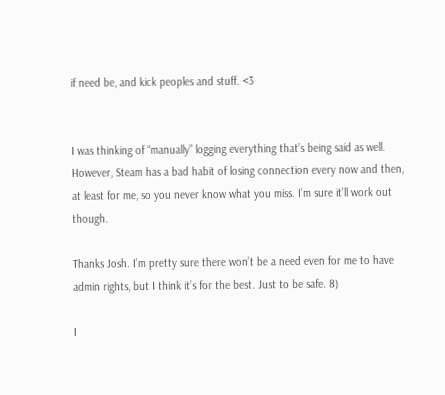if need be, and kick peoples and stuff. <3


I was thinking of “manually” logging everything that’s being said as well. However, Steam has a bad habit of losing connection every now and then, at least for me, so you never know what you miss. I’m sure it’ll work out though.

Thanks Josh. I’m pretty sure there won’t be a need even for me to have admin rights, but I think it’s for the best. Just to be safe. 8)

I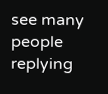see many people replying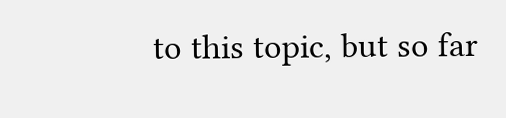to this topic, but so far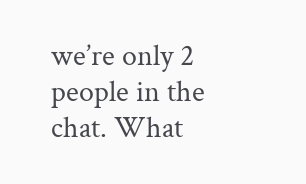we’re only 2 people in the chat. What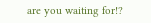are you waiting for!?